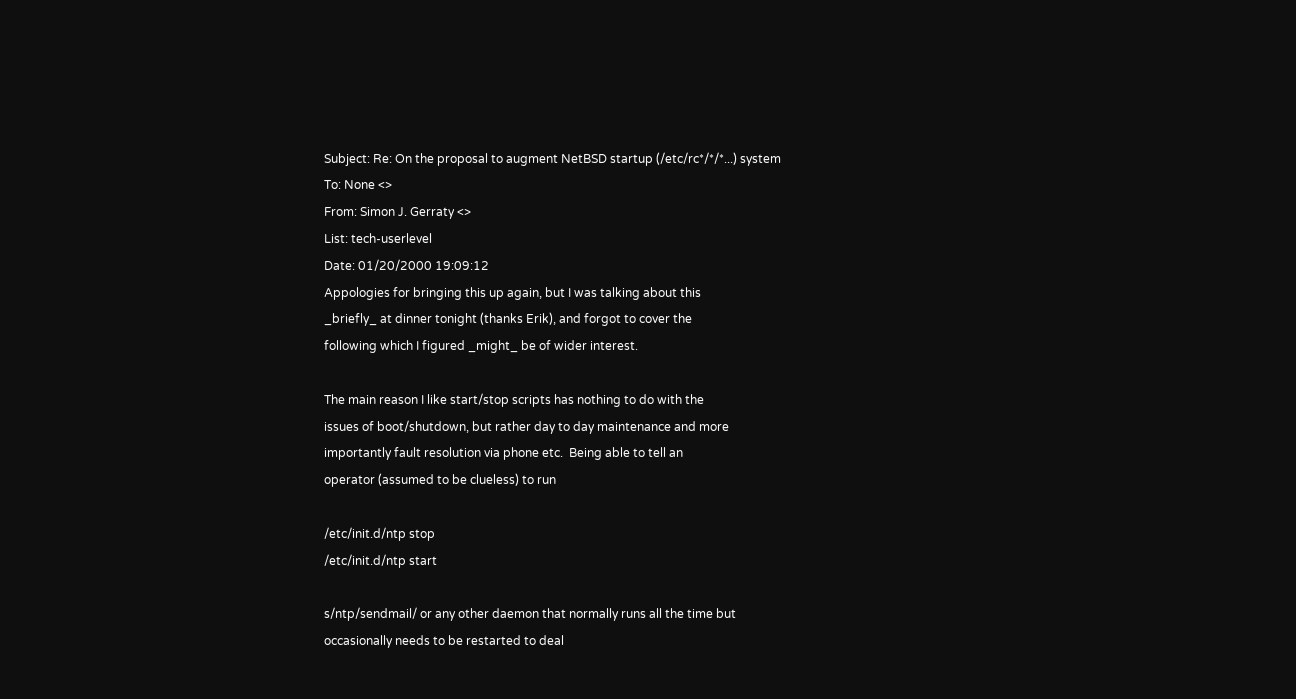Subject: Re: On the proposal to augment NetBSD startup (/etc/rc*/*/*...) system
To: None <>
From: Simon J. Gerraty <>
List: tech-userlevel
Date: 01/20/2000 19:09:12
Appologies for bringing this up again, but I was talking about this
_briefly_ at dinner tonight (thanks Erik), and forgot to cover the
following which I figured _might_ be of wider interest.

The main reason I like start/stop scripts has nothing to do with the
issues of boot/shutdown, but rather day to day maintenance and more
importantly fault resolution via phone etc.  Being able to tell an
operator (assumed to be clueless) to run

/etc/init.d/ntp stop
/etc/init.d/ntp start

s/ntp/sendmail/ or any other daemon that normally runs all the time but
occasionally needs to be restarted to deal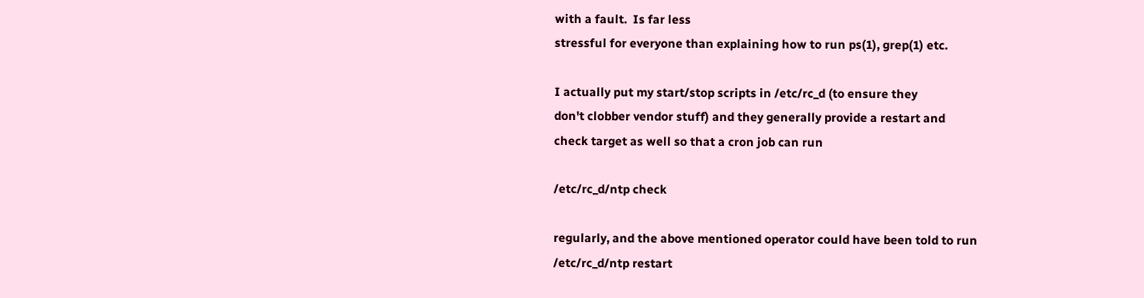with a fault.  Is far less
stressful for everyone than explaining how to run ps(1), grep(1) etc.

I actually put my start/stop scripts in /etc/rc_d (to ensure they
don't clobber vendor stuff) and they generally provide a restart and
check target as well so that a cron job can run

/etc/rc_d/ntp check

regularly, and the above mentioned operator could have been told to run
/etc/rc_d/ntp restart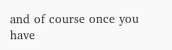and of course once you have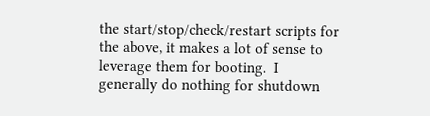the start/stop/check/restart scripts for
the above, it makes a lot of sense to leverage them for booting.  I
generally do nothing for shutdown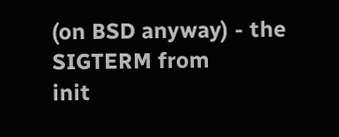(on BSD anyway) - the SIGTERM from
init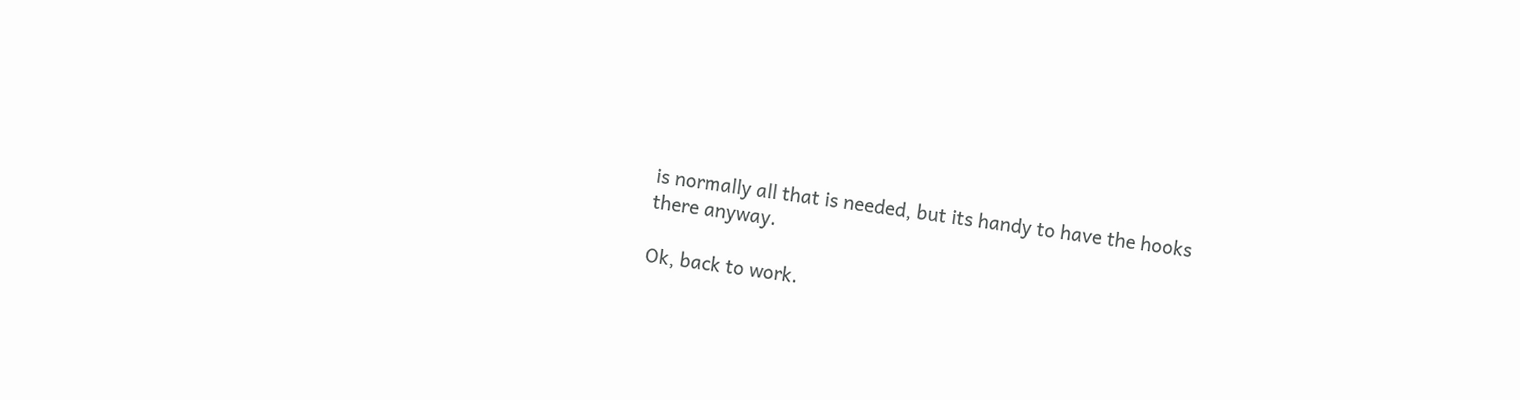is normally all that is needed, but its handy to have the hooks
there anyway.

Ok, back to work.